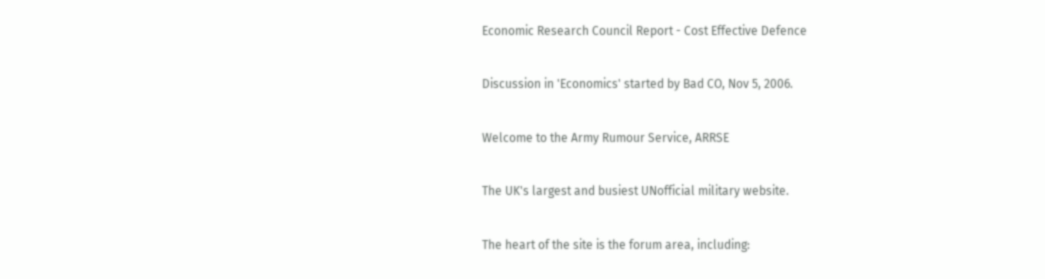Economic Research Council Report - Cost Effective Defence

Discussion in 'Economics' started by Bad CO, Nov 5, 2006.

Welcome to the Army Rumour Service, ARRSE

The UK's largest and busiest UNofficial military website.

The heart of the site is the forum area, including: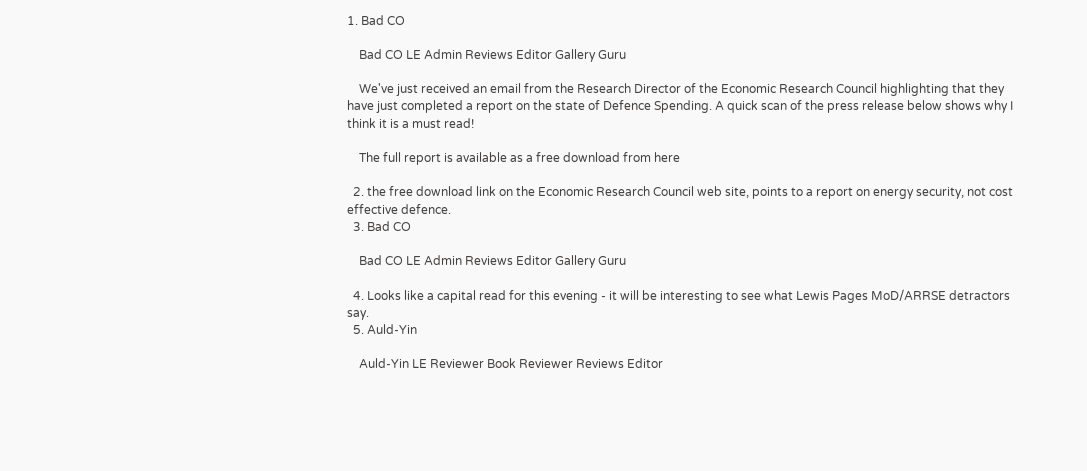1. Bad CO

    Bad CO LE Admin Reviews Editor Gallery Guru

    We've just received an email from the Research Director of the Economic Research Council highlighting that they have just completed a report on the state of Defence Spending. A quick scan of the press release below shows why I think it is a must read!

    The full report is available as a free download from here

  2. the free download link on the Economic Research Council web site, points to a report on energy security, not cost effective defence.
  3. Bad CO

    Bad CO LE Admin Reviews Editor Gallery Guru

  4. Looks like a capital read for this evening - it will be interesting to see what Lewis Pages MoD/ARRSE detractors say.
  5. Auld-Yin

    Auld-Yin LE Reviewer Book Reviewer Reviews Editor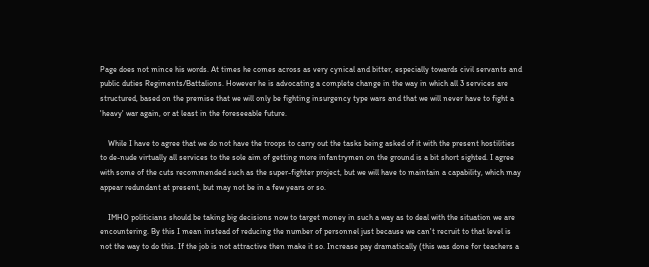Page does not mince his words. At times he comes across as very cynical and bitter, especially towards civil servants and public duties Regiments/Battalions. However he is advocating a complete change in the way in which all 3 services are structured, based on the premise that we will only be fighting insurgency type wars and that we will never have to fight a 'heavy' war again, or at least in the foreseeable future.

    While I have to agree that we do not have the troops to carry out the tasks being asked of it with the present hostilities to de-nude virtually all services to the sole aim of getting more infantrymen on the ground is a bit short sighted. I agree with some of the cuts recommended such as the super-fighter project, but we will have to maintain a capability, which may appear redundant at present, but may not be in a few years or so.

    IMHO politicians should be taking big decisions now to target money in such a way as to deal with the situation we are encountering. By this I mean instead of reducing the number of personnel just because we can't recruit to that level is not the way to do this. If the job is not attractive then make it so. Increase pay dramatically (this was done for teachers a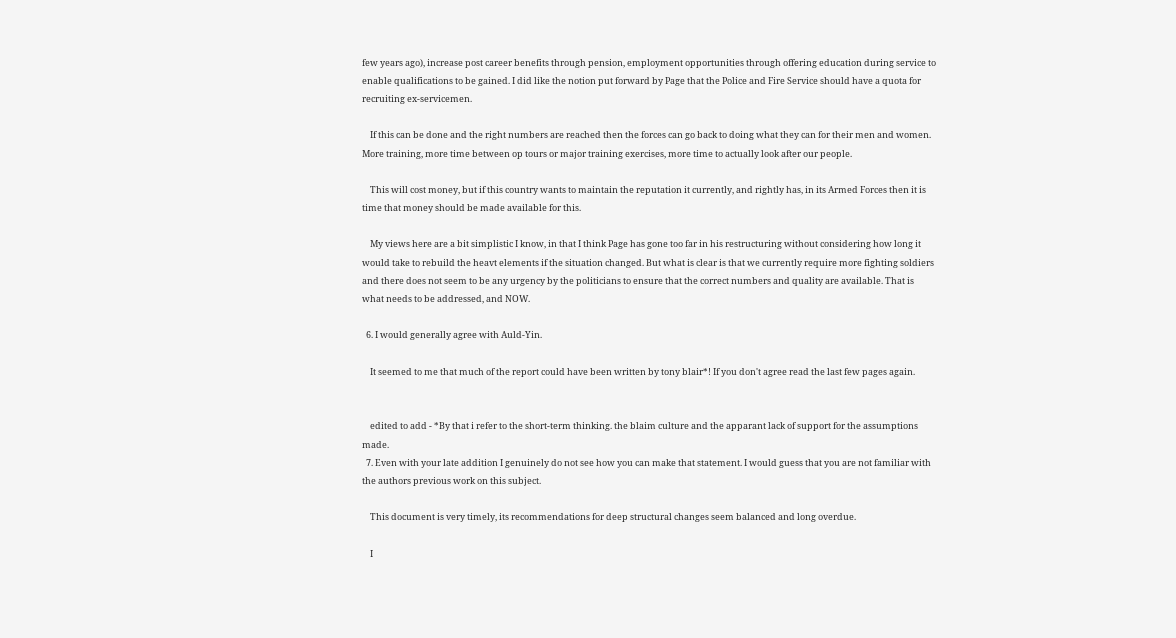few years ago), increase post career benefits through pension, employment opportunities through offering education during service to enable qualifications to be gained. I did like the notion put forward by Page that the Police and Fire Service should have a quota for recruiting ex-servicemen.

    If this can be done and the right numbers are reached then the forces can go back to doing what they can for their men and women. More training, more time between op tours or major training exercises, more time to actually look after our people.

    This will cost money, but if this country wants to maintain the reputation it currently, and rightly has, in its Armed Forces then it is time that money should be made available for this.

    My views here are a bit simplistic I know, in that I think Page has gone too far in his restructuring without considering how long it would take to rebuild the heavt elements if the situation changed. But what is clear is that we currently require more fighting soldiers and there does not seem to be any urgency by the politicians to ensure that the correct numbers and quality are available. That is what needs to be addressed, and NOW.

  6. I would generally agree with Auld-Yin.

    It seemed to me that much of the report could have been written by tony blair*! If you don't agree read the last few pages again.


    edited to add - *By that i refer to the short-term thinking. the blaim culture and the apparant lack of support for the assumptions made.
  7. Even with your late addition I genuinely do not see how you can make that statement. I would guess that you are not familiar with the authors previous work on this subject.

    This document is very timely, its recommendations for deep structural changes seem balanced and long overdue.

    I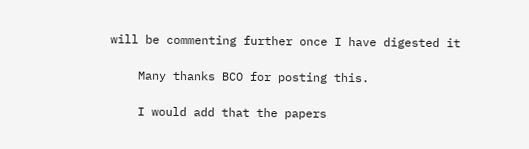will be commenting further once I have digested it

    Many thanks BCO for posting this.

    I would add that the papers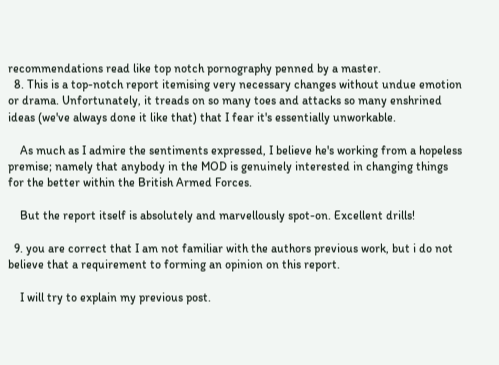recommendations read like top notch pornography penned by a master.
  8. This is a top-notch report itemising very necessary changes without undue emotion or drama. Unfortunately, it treads on so many toes and attacks so many enshrined ideas (we've always done it like that) that I fear it's essentially unworkable.

    As much as I admire the sentiments expressed, I believe he's working from a hopeless premise; namely that anybody in the MOD is genuinely interested in changing things for the better within the British Armed Forces.

    But the report itself is absolutely and marvellously spot-on. Excellent drills!

  9. you are correct that I am not familiar with the authors previous work, but i do not believe that a requirement to forming an opinion on this report.

    I will try to explain my previous post.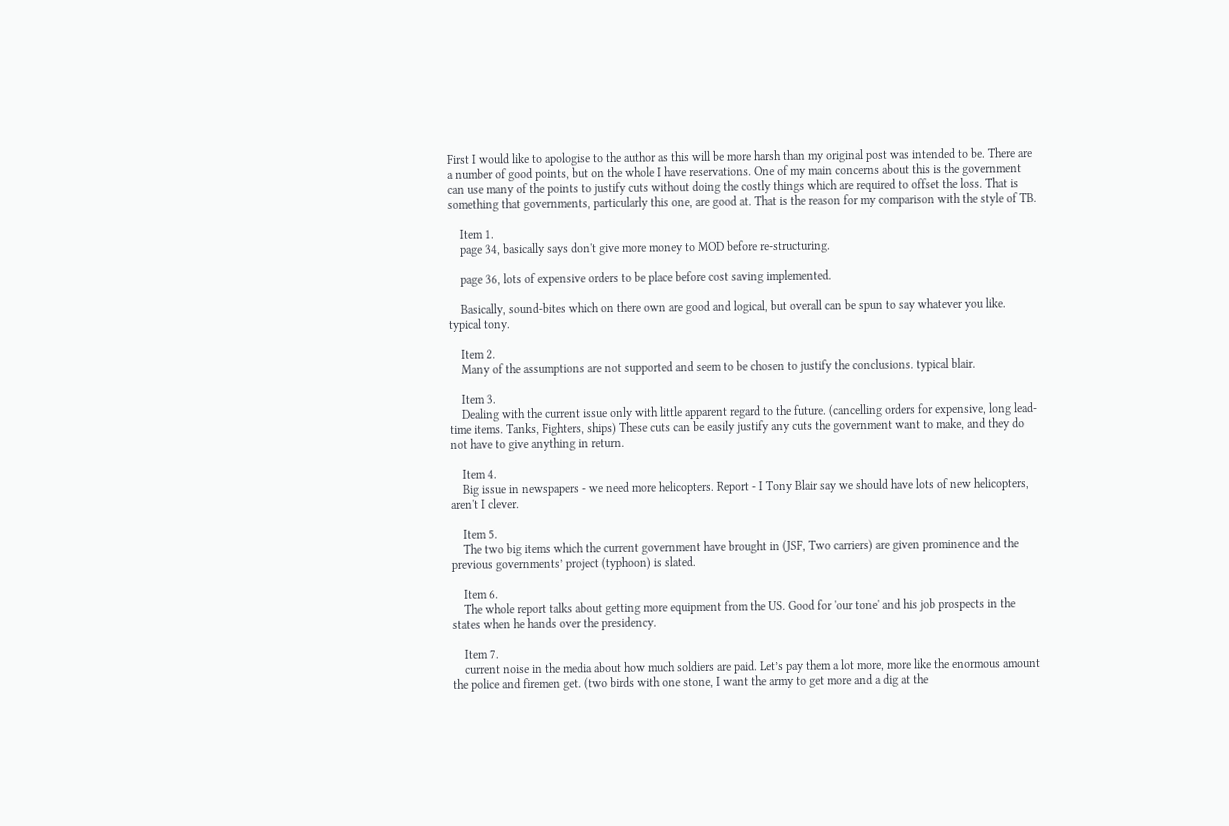First I would like to apologise to the author as this will be more harsh than my original post was intended to be. There are a number of good points, but on the whole I have reservations. One of my main concerns about this is the government can use many of the points to justify cuts without doing the costly things which are required to offset the loss. That is something that governments, particularly this one, are good at. That is the reason for my comparison with the style of TB.

    Item 1.
    page 34, basically says don't give more money to MOD before re-structuring.

    page 36, lots of expensive orders to be place before cost saving implemented.

    Basically, sound-bites which on there own are good and logical, but overall can be spun to say whatever you like. typical tony.

    Item 2.
    Many of the assumptions are not supported and seem to be chosen to justify the conclusions. typical blair.

    Item 3.
    Dealing with the current issue only with little apparent regard to the future. (cancelling orders for expensive, long lead-time items. Tanks, Fighters, ships) These cuts can be easily justify any cuts the government want to make, and they do not have to give anything in return.

    Item 4.
    Big issue in newspapers - we need more helicopters. Report - I Tony Blair say we should have lots of new helicopters, aren't I clever.

    Item 5.
    The two big items which the current government have brought in (JSF, Two carriers) are given prominence and the previous governments’ project (typhoon) is slated.

    Item 6.
    The whole report talks about getting more equipment from the US. Good for 'our tone' and his job prospects in the states when he hands over the presidency.

    Item 7.
    current noise in the media about how much soldiers are paid. Let’s pay them a lot more, more like the enormous amount the police and firemen get. (two birds with one stone, I want the army to get more and a dig at the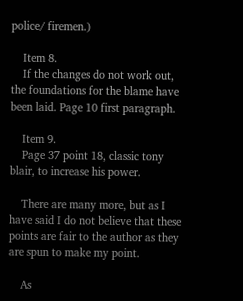police/ firemen.)

    Item 8.
    If the changes do not work out, the foundations for the blame have been laid. Page 10 first paragraph.

    Item 9.
    Page 37 point 18, classic tony blair, to increase his power.

    There are many more, but as I have said I do not believe that these points are fair to the author as they are spun to make my point.

    As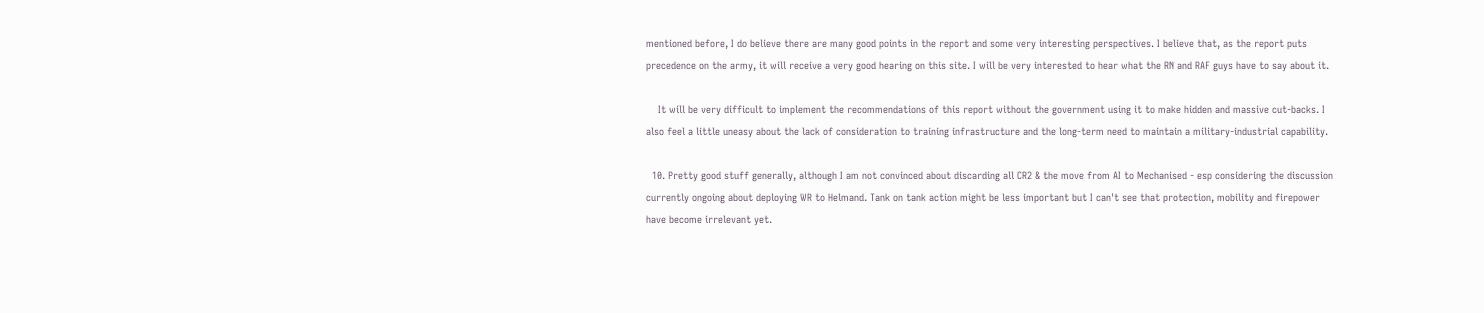mentioned before, I do believe there are many good points in the report and some very interesting perspectives. I believe that, as the report puts precedence on the army, it will receive a very good hearing on this site. I will be very interested to hear what the RN and RAF guys have to say about it.

    It will be very difficult to implement the recommendations of this report without the government using it to make hidden and massive cut-backs. I also feel a little uneasy about the lack of consideration to training infrastructure and the long-term need to maintain a military-industrial capability.

  10. Pretty good stuff generally, although I am not convinced about discarding all CR2 & the move from AI to Mechanised - esp considering the discussion currently ongoing about deploying WR to Helmand. Tank on tank action might be less important but I can't see that protection, mobility and firepower have become irrelevant yet.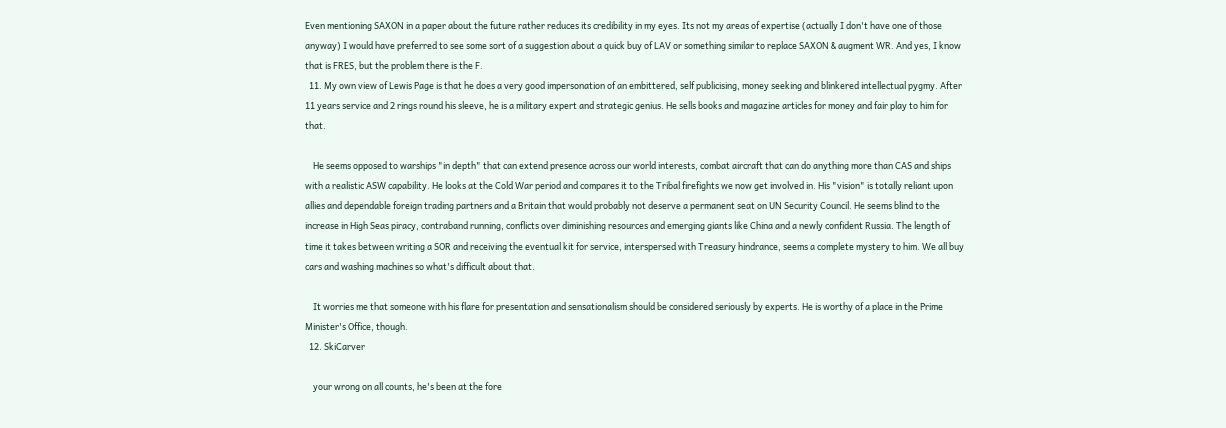Even mentioning SAXON in a paper about the future rather reduces its credibility in my eyes. Its not my areas of expertise (actually I don't have one of those anyway) I would have preferred to see some sort of a suggestion about a quick buy of LAV or something similar to replace SAXON & augment WR. And yes, I know that is FRES, but the problem there is the F.
  11. My own view of Lewis Page is that he does a very good impersonation of an embittered, self publicising, money seeking and blinkered intellectual pygmy. After 11 years service and 2 rings round his sleeve, he is a military expert and strategic genius. He sells books and magazine articles for money and fair play to him for that.

    He seems opposed to warships "in depth" that can extend presence across our world interests, combat aircraft that can do anything more than CAS and ships with a realistic ASW capability. He looks at the Cold War period and compares it to the Tribal firefights we now get involved in. His "vision" is totally reliant upon allies and dependable foreign trading partners and a Britain that would probably not deserve a permanent seat on UN Security Council. He seems blind to the increase in High Seas piracy, contraband running, conflicts over diminishing resources and emerging giants like China and a newly confident Russia. The length of time it takes between writing a SOR and receiving the eventual kit for service, interspersed with Treasury hindrance, seems a complete mystery to him. We all buy cars and washing machines so what's difficult about that.

    It worries me that someone with his flare for presentation and sensationalism should be considered seriously by experts. He is worthy of a place in the Prime Minister's Office, though.
  12. SkiCarver

    your wrong on all counts, he's been at the fore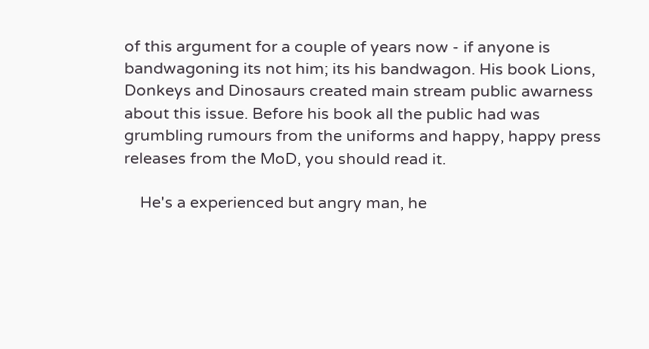of this argument for a couple of years now - if anyone is bandwagoning its not him; its his bandwagon. His book Lions, Donkeys and Dinosaurs created main stream public awarness about this issue. Before his book all the public had was grumbling rumours from the uniforms and happy, happy press releases from the MoD, you should read it.

    He's a experienced but angry man, he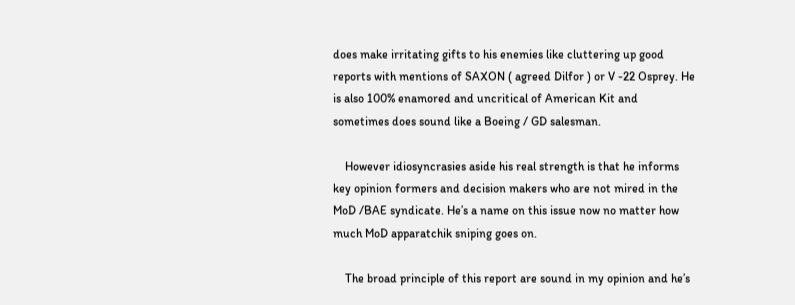does make irritating gifts to his enemies like cluttering up good reports with mentions of SAXON ( agreed Dilfor ) or V -22 Osprey. He is also 100% enamored and uncritical of American Kit and sometimes does sound like a Boeing / GD salesman.

    However idiosyncrasies aside his real strength is that he informs key opinion formers and decision makers who are not mired in the MoD /BAE syndicate. He’s a name on this issue now no matter how much MoD apparatchik sniping goes on.

    The broad principle of this report are sound in my opinion and he’s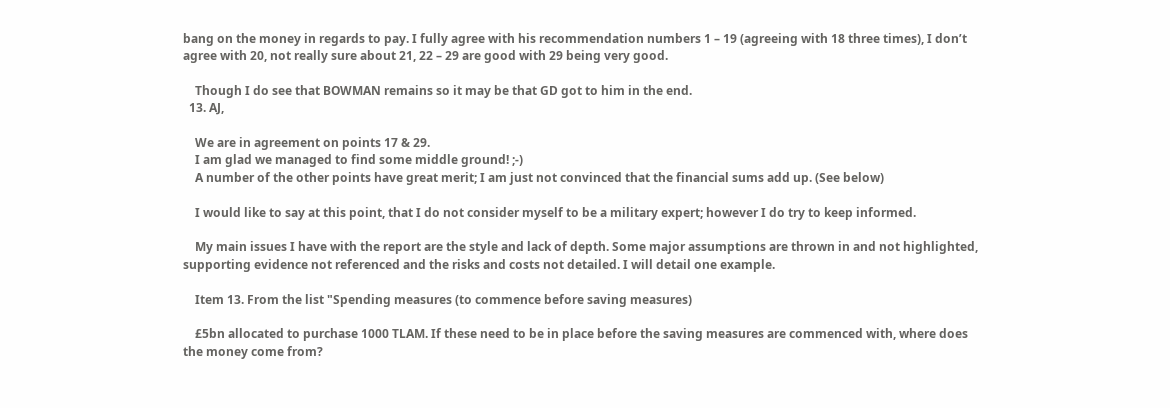bang on the money in regards to pay. I fully agree with his recommendation numbers 1 – 19 (agreeing with 18 three times), I don’t agree with 20, not really sure about 21, 22 – 29 are good with 29 being very good.

    Though I do see that BOWMAN remains so it may be that GD got to him in the end.
  13. AJ,

    We are in agreement on points 17 & 29.
    I am glad we managed to find some middle ground! ;-)
    A number of the other points have great merit; I am just not convinced that the financial sums add up. (See below)

    I would like to say at this point, that I do not consider myself to be a military expert; however I do try to keep informed.

    My main issues I have with the report are the style and lack of depth. Some major assumptions are thrown in and not highlighted, supporting evidence not referenced and the risks and costs not detailed. I will detail one example.

    Item 13. From the list "Spending measures (to commence before saving measures)

    £5bn allocated to purchase 1000 TLAM. If these need to be in place before the saving measures are commenced with, where does the money come from?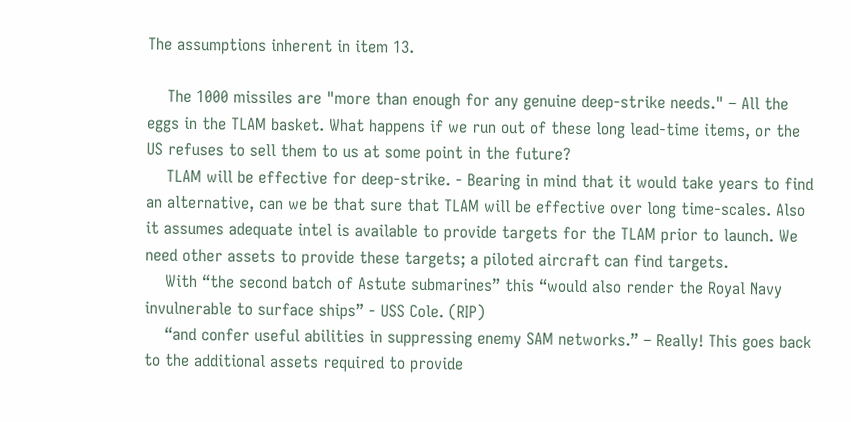The assumptions inherent in item 13.

    The 1000 missiles are "more than enough for any genuine deep-strike needs." – All the eggs in the TLAM basket. What happens if we run out of these long lead-time items, or the US refuses to sell them to us at some point in the future?
    TLAM will be effective for deep-strike. - Bearing in mind that it would take years to find an alternative, can we be that sure that TLAM will be effective over long time-scales. Also it assumes adequate intel is available to provide targets for the TLAM prior to launch. We need other assets to provide these targets; a piloted aircraft can find targets.
    With “the second batch of Astute submarines” this “would also render the Royal Navy invulnerable to surface ships” - USS Cole. (RIP)
    “and confer useful abilities in suppressing enemy SAM networks.” – Really! This goes back to the additional assets required to provide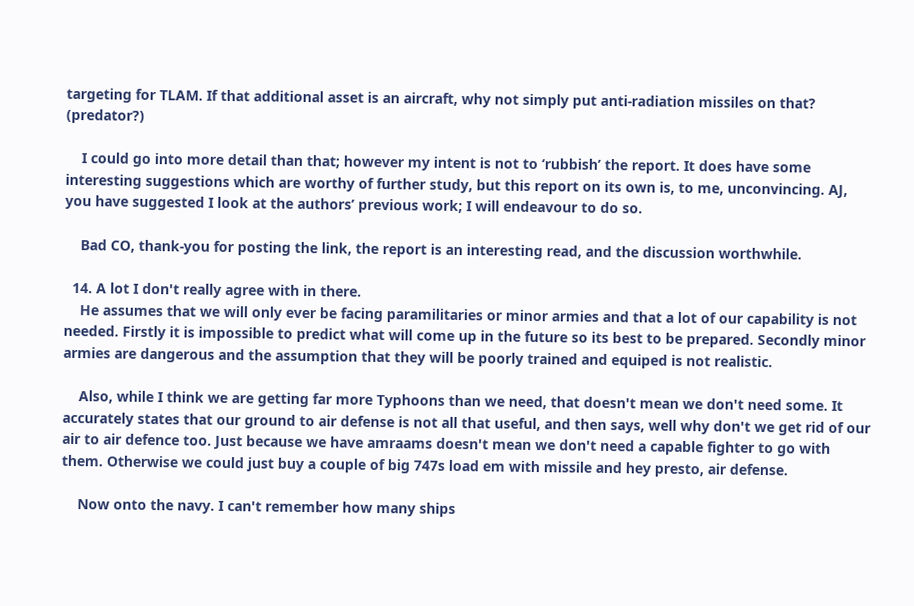targeting for TLAM. If that additional asset is an aircraft, why not simply put anti-radiation missiles on that? (predator?)

    I could go into more detail than that; however my intent is not to ‘rubbish’ the report. It does have some interesting suggestions which are worthy of further study, but this report on its own is, to me, unconvincing. AJ, you have suggested I look at the authors’ previous work; I will endeavour to do so.

    Bad CO, thank-you for posting the link, the report is an interesting read, and the discussion worthwhile.

  14. A lot I don't really agree with in there.
    He assumes that we will only ever be facing paramilitaries or minor armies and that a lot of our capability is not needed. Firstly it is impossible to predict what will come up in the future so its best to be prepared. Secondly minor armies are dangerous and the assumption that they will be poorly trained and equiped is not realistic.

    Also, while I think we are getting far more Typhoons than we need, that doesn't mean we don't need some. It accurately states that our ground to air defense is not all that useful, and then says, well why don't we get rid of our air to air defence too. Just because we have amraams doesn't mean we don't need a capable fighter to go with them. Otherwise we could just buy a couple of big 747s load em with missile and hey presto, air defense.

    Now onto the navy. I can't remember how many ships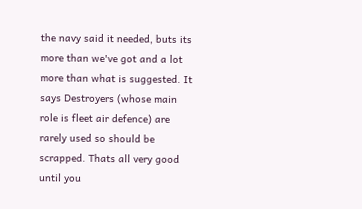the navy said it needed, buts its more than we've got and a lot more than what is suggested. It says Destroyers (whose main role is fleet air defence) are rarely used so should be scrapped. Thats all very good until you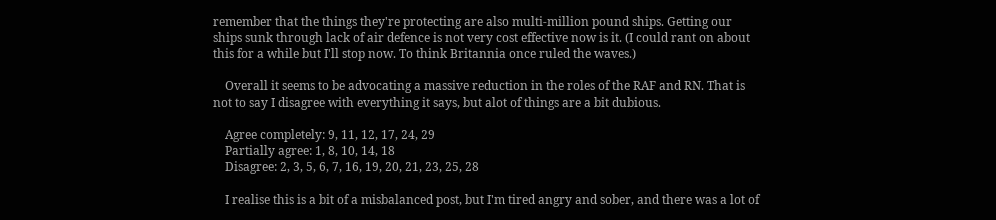remember that the things they're protecting are also multi-million pound ships. Getting our ships sunk through lack of air defence is not very cost effective now is it. (I could rant on about this for a while but I'll stop now. To think Britannia once ruled the waves.)

    Overall it seems to be advocating a massive reduction in the roles of the RAF and RN. That is not to say I disagree with everything it says, but alot of things are a bit dubious.

    Agree completely: 9, 11, 12, 17, 24, 29
    Partially agree: 1, 8, 10, 14, 18
    Disagree: 2, 3, 5, 6, 7, 16, 19, 20, 21, 23, 25, 28

    I realise this is a bit of a misbalanced post, but I'm tired angry and sober, and there was a lot of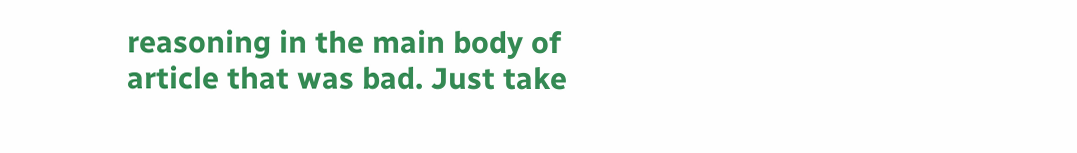reasoning in the main body of article that was bad. Just take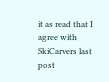it as read that I agree with SkiCarvers last post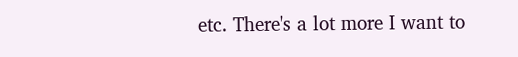etc. There's a lot more I want to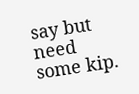say but need some kip.